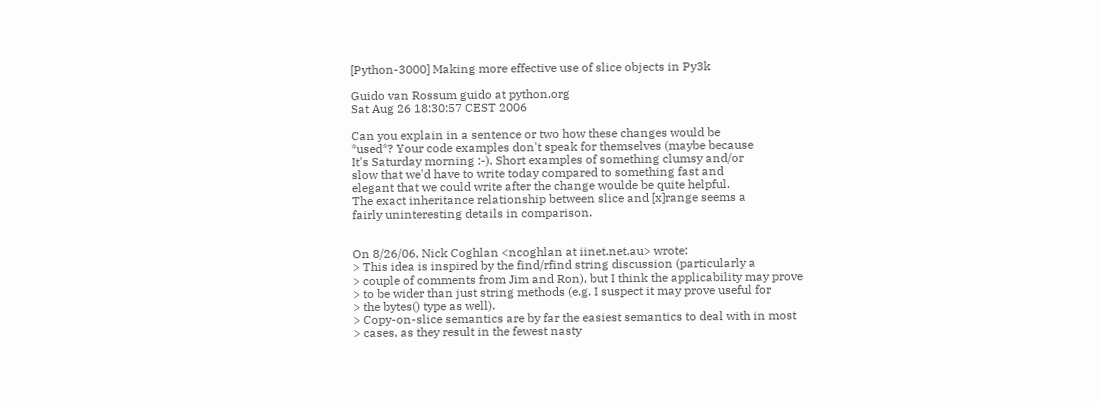[Python-3000] Making more effective use of slice objects in Py3k

Guido van Rossum guido at python.org
Sat Aug 26 18:30:57 CEST 2006

Can you explain in a sentence or two how these changes would be
*used*? Your code examples don't speak for themselves (maybe because
It's Saturday morning :-). Short examples of something clumsy and/or
slow that we'd have to write today compared to something fast and
elegant that we could write after the change woulde be quite helpful.
The exact inheritance relationship between slice and [x]range seems a
fairly uninteresting details in comparison.


On 8/26/06, Nick Coghlan <ncoghlan at iinet.net.au> wrote:
> This idea is inspired by the find/rfind string discussion (particularly a
> couple of comments from Jim and Ron), but I think the applicability may prove
> to be wider than just string methods (e.g. I suspect it may prove useful for
> the bytes() type as well).
> Copy-on-slice semantics are by far the easiest semantics to deal with in most
> cases, as they result in the fewest nasty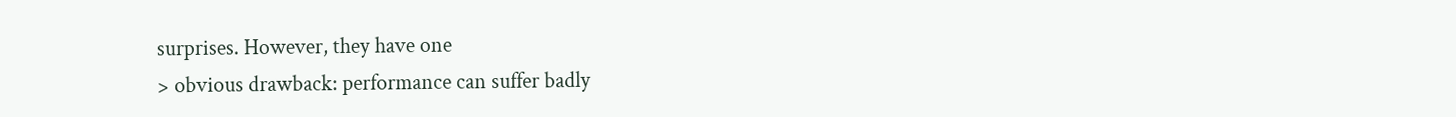surprises. However, they have one
> obvious drawback: performance can suffer badly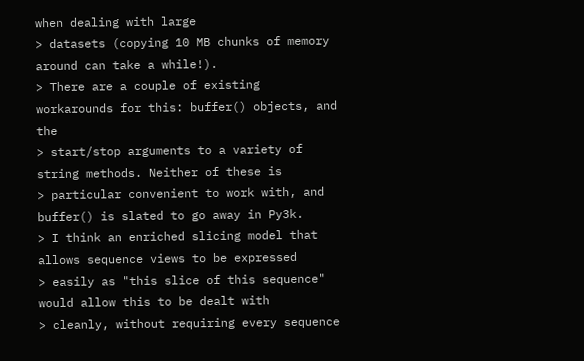when dealing with large
> datasets (copying 10 MB chunks of memory around can take a while!).
> There are a couple of existing workarounds for this: buffer() objects, and the
> start/stop arguments to a variety of string methods. Neither of these is
> particular convenient to work with, and buffer() is slated to go away in Py3k.
> I think an enriched slicing model that allows sequence views to be expressed
> easily as "this slice of this sequence" would allow this to be dealt with
> cleanly, without requiring every sequence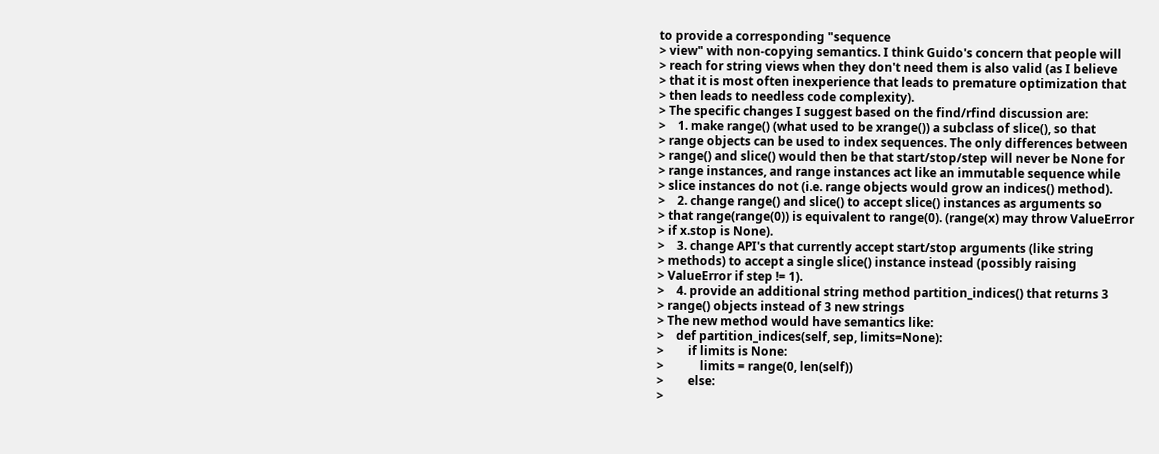to provide a corresponding "sequence
> view" with non-copying semantics. I think Guido's concern that people will
> reach for string views when they don't need them is also valid (as I believe
> that it is most often inexperience that leads to premature optimization that
> then leads to needless code complexity).
> The specific changes I suggest based on the find/rfind discussion are:
>    1. make range() (what used to be xrange()) a subclass of slice(), so that
> range objects can be used to index sequences. The only differences between
> range() and slice() would then be that start/stop/step will never be None for
> range instances, and range instances act like an immutable sequence while
> slice instances do not (i.e. range objects would grow an indices() method).
>    2. change range() and slice() to accept slice() instances as arguments so
> that range(range(0)) is equivalent to range(0). (range(x) may throw ValueError
> if x.stop is None).
>    3. change API's that currently accept start/stop arguments (like string
> methods) to accept a single slice() instance instead (possibly raising
> ValueError if step != 1).
>    4. provide an additional string method partition_indices() that returns 3
> range() objects instead of 3 new strings
> The new method would have semantics like:
>    def partition_indices(self, sep, limits=None):
>        if limits is None:
>            limits = range(0, len(self))
>        else:
>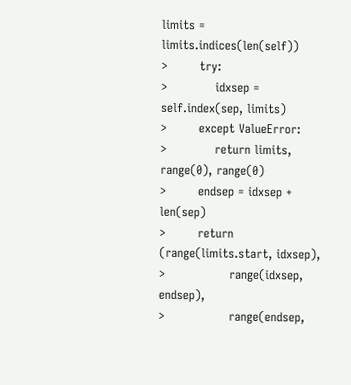limits = limits.indices(len(self))
>        try:
>            idxsep = self.index(sep, limits)
>        except ValueError:
>            return limits, range(0), range(0)
>        endsep = idxsep + len(sep)
>        return (range(limits.start, idxsep),
>                range(idxsep, endsep),
>                range(endsep,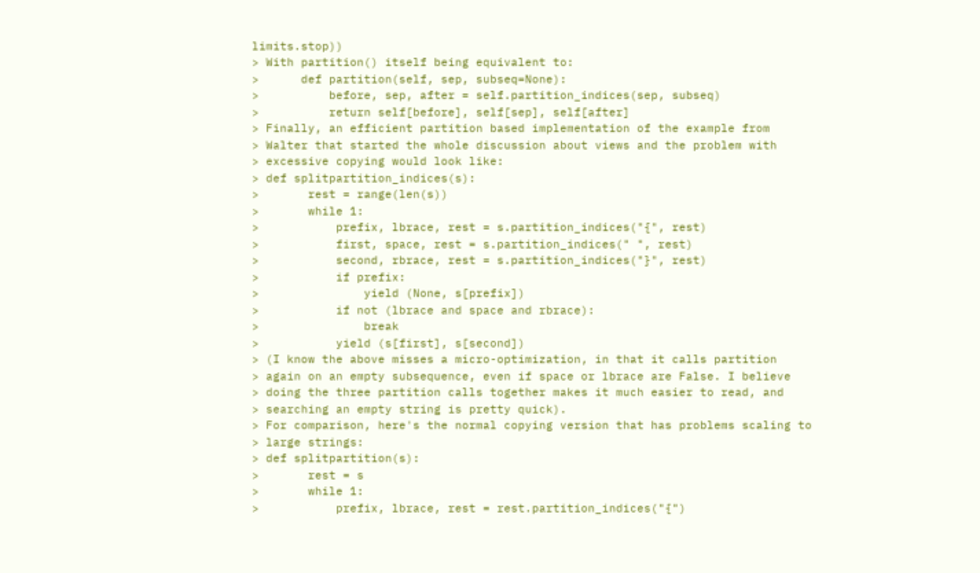limits.stop))
> With partition() itself being equivalent to:
>      def partition(self, sep, subseq=None):
>          before, sep, after = self.partition_indices(sep, subseq)
>          return self[before], self[sep], self[after]
> Finally, an efficient partition based implementation of the example from
> Walter that started the whole discussion about views and the problem with
> excessive copying would look like:
> def splitpartition_indices(s):
>       rest = range(len(s))
>       while 1:
>           prefix, lbrace, rest = s.partition_indices("{", rest)
>           first, space, rest = s.partition_indices(" ", rest)
>           second, rbrace, rest = s.partition_indices("}", rest)
>           if prefix:
>               yield (None, s[prefix])
>           if not (lbrace and space and rbrace):
>               break
>           yield (s[first], s[second])
> (I know the above misses a micro-optimization, in that it calls partition
> again on an empty subsequence, even if space or lbrace are False. I believe
> doing the three partition calls together makes it much easier to read, and
> searching an empty string is pretty quick).
> For comparison, here's the normal copying version that has problems scaling to
> large strings:
> def splitpartition(s):
>       rest = s
>       while 1:
>           prefix, lbrace, rest = rest.partition_indices("{")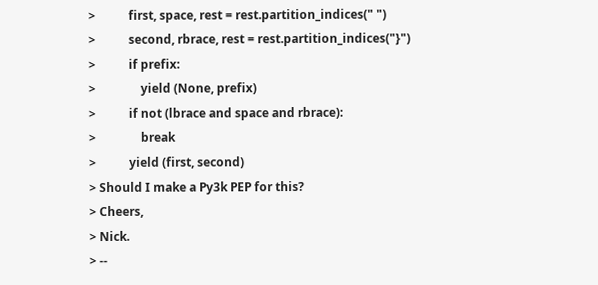>           first, space, rest = rest.partition_indices(" ")
>           second, rbrace, rest = rest.partition_indices("}")
>           if prefix:
>               yield (None, prefix)
>           if not (lbrace and space and rbrace):
>               break
>           yield (first, second)
> Should I make a Py3k PEP for this?
> Cheers,
> Nick.
> --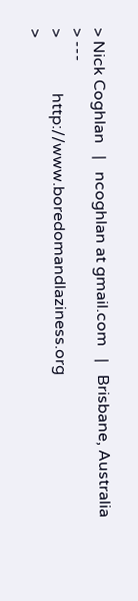> Nick Coghlan   |   ncoghlan at gmail.com   |   Brisbane, Australia
> ---
>              http://www.boredomandlaziness.org
>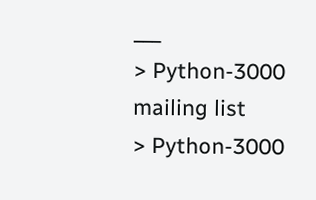___
> Python-3000 mailing list
> Python-3000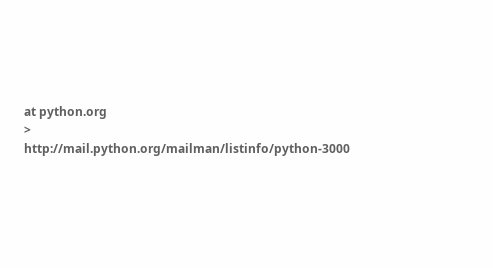at python.org
> http://mail.python.org/mailman/listinfo/python-3000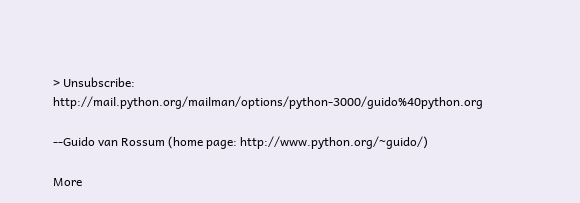> Unsubscribe: http://mail.python.org/mailman/options/python-3000/guido%40python.org

--Guido van Rossum (home page: http://www.python.org/~guido/)

More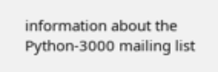information about the Python-3000 mailing list